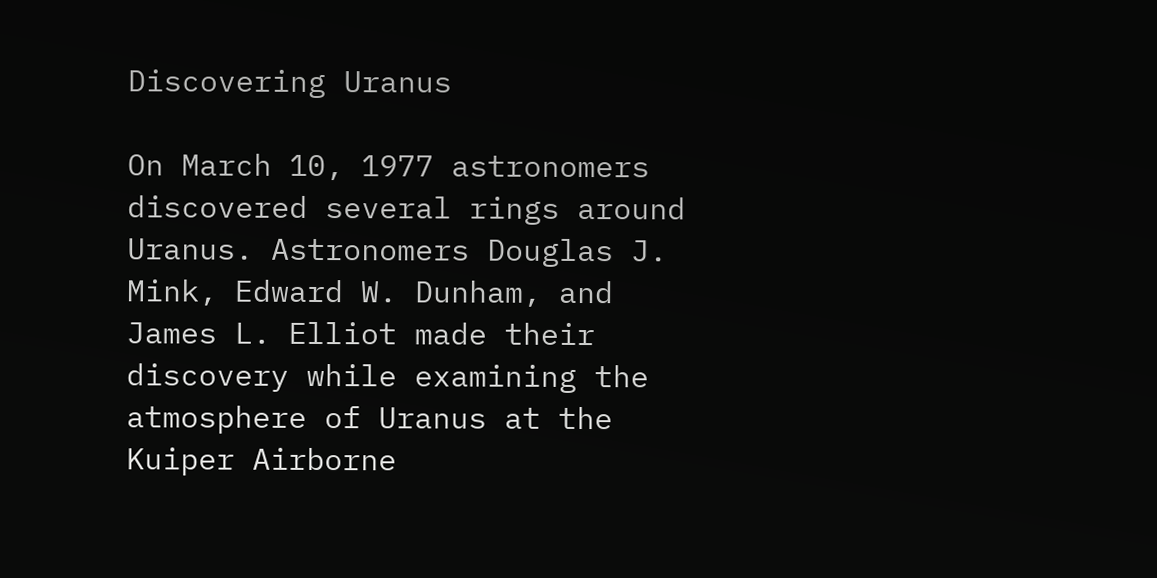Discovering Uranus

On March 10, 1977 astronomers discovered several rings around Uranus. Astronomers Douglas J. Mink, Edward W. Dunham, and James L. Elliot made their discovery while examining the atmosphere of Uranus at the Kuiper Airborne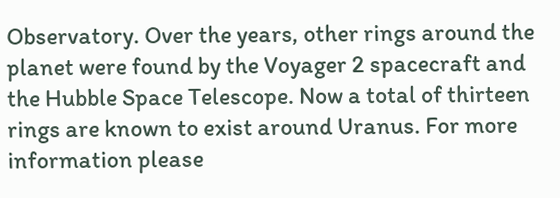Observatory. Over the years, other rings around the planet were found by the Voyager 2 spacecraft and the Hubble Space Telescope. Now a total of thirteen rings are known to exist around Uranus. For more information please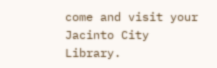come and visit your Jacinto City Library.